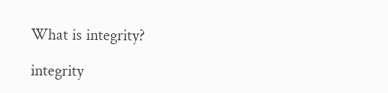What is integrity?

integrity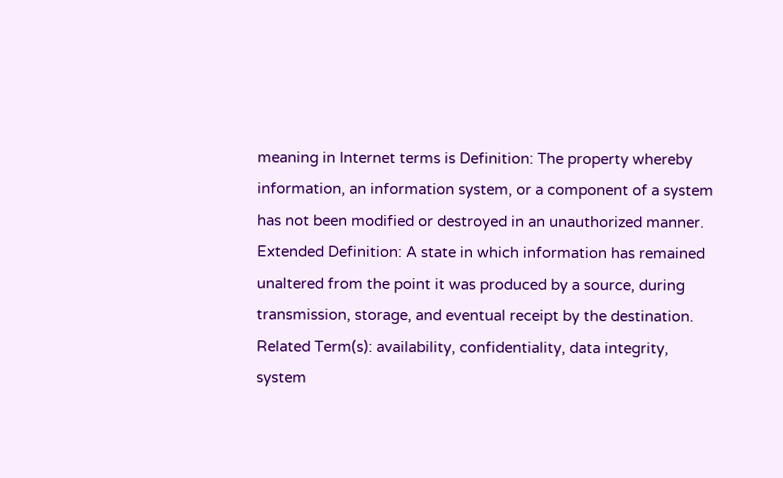meaning in Internet terms is Definition: The property whereby information, an information system, or a component of a system has not been modified or destroyed in an unauthorized manner.
Extended Definition: A state in which information has remained unaltered from the point it was produced by a source, during transmission, storage, and eventual receipt by the destination.
Related Term(s): availability, confidentiality, data integrity, system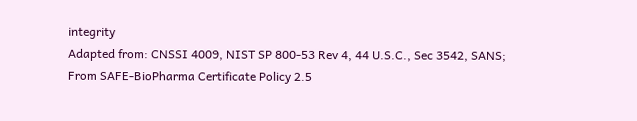integrity
Adapted from: CNSSI 4009, NIST SP 800-53 Rev 4, 44 U.S.C., Sec 3542, SANS; From SAFE-BioPharma Certificate Policy 2.5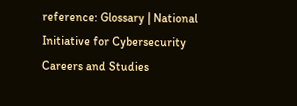reference: Glossary | National Initiative for Cybersecurity Careers and Studies